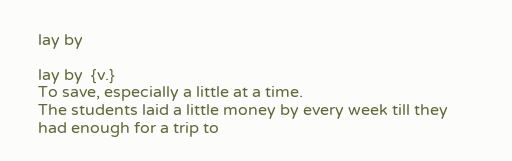lay by

lay by  {v.}
To save, especially a little at a time.
The students laid a little money by every week till they had enough for a trip to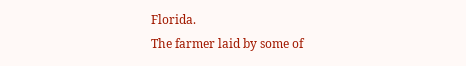Florida.
The farmer laid by some of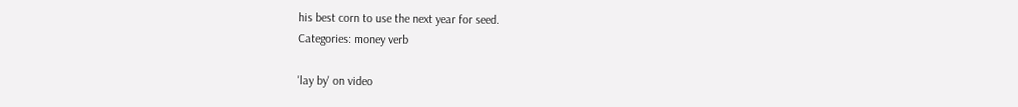his best corn to use the next year for seed.
Categories: money verb

'lay by' on video